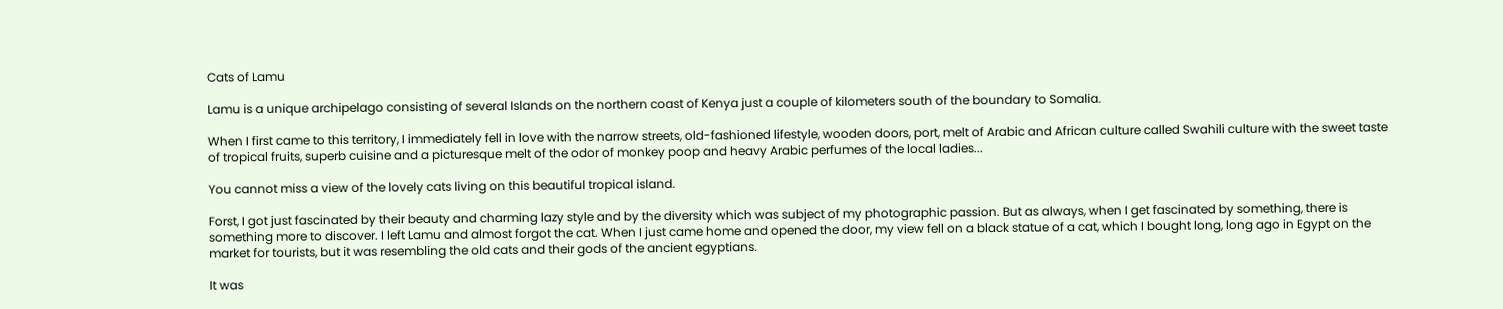Cats of Lamu

Lamu is a unique archipelago consisting of several Islands on the northern coast of Kenya just a couple of kilometers south of the boundary to Somalia.

When I first came to this territory, I immediately fell in love with the narrow streets, old-fashioned lifestyle, wooden doors, port, melt of Arabic and African culture called Swahili culture with the sweet taste of tropical fruits, superb cuisine and a picturesque melt of the odor of monkey poop and heavy Arabic perfumes of the local ladies...

You cannot miss a view of the lovely cats living on this beautiful tropical island.

Forst, I got just fascinated by their beauty and charming lazy style and by the diversity which was subject of my photographic passion. But as always, when I get fascinated by something, there is something more to discover. I left Lamu and almost forgot the cat. When I just came home and opened the door, my view fell on a black statue of a cat, which I bought long, long ago in Egypt on the market for tourists, but it was resembling the old cats and their gods of the ancient egyptians.

It was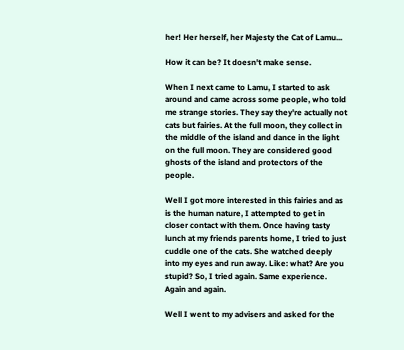her! Her herself, her Majesty the Cat of Lamu...

How it can be? It doesn't make sense.

When I next came to Lamu, I started to ask around and came across some people, who told me strange stories. They say they're actually not cats but fairies. At the full moon, they collect in the middle of the island and dance in the light on the full moon. They are considered good ghosts of the island and protectors of the people.

Well I got more interested in this fairies and as is the human nature, I attempted to get in closer contact with them. Once having tasty lunch at my friends parents home, I tried to just cuddle one of the cats. She watched deeply into my eyes and run away. Like: what? Are you stupid? So, I tried again. Same experience. Again and again.

Well I went to my advisers and asked for the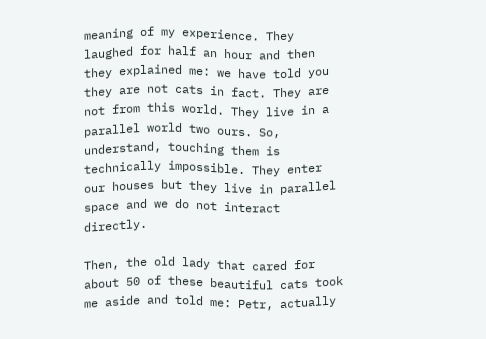meaning of my experience. They laughed for half an hour and then they explained me: we have told you they are not cats in fact. They are not from this world. They live in a parallel world two ours. So, understand, touching them is technically impossible. They enter our houses but they live in parallel space and we do not interact directly.

Then, the old lady that cared for about 50 of these beautiful cats took me aside and told me: Petr, actually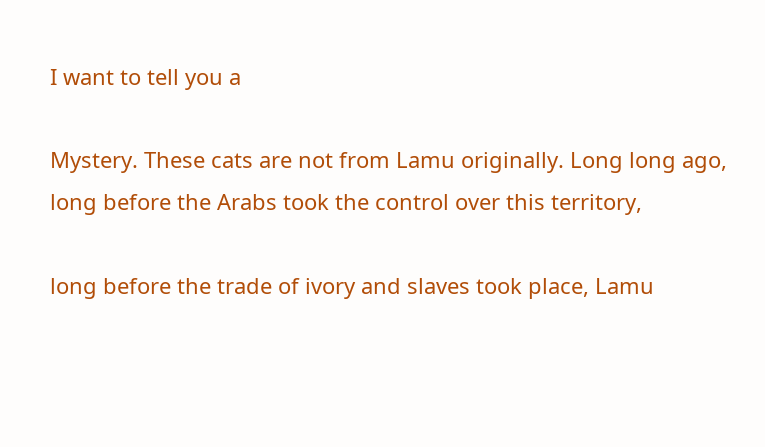I want to tell you a

Mystery. These cats are not from Lamu originally. Long long ago, long before the Arabs took the control over this territory,

long before the trade of ivory and slaves took place, Lamu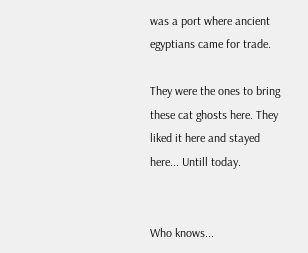was a port where ancient egyptians came for trade.

They were the ones to bring these cat ghosts here. They liked it here and stayed here... Untill today.


Who knows...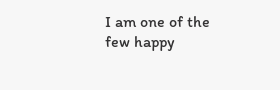I am one of the few happy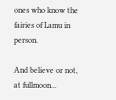ones who know the fairies of Lamu in person.

And believe or not, at fullmoon...